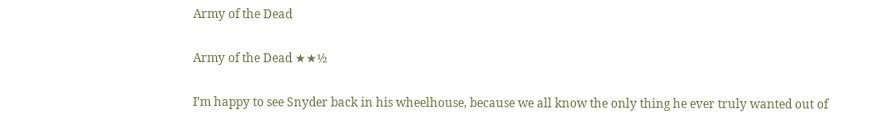Army of the Dead

Army of the Dead ★★½

I’m happy to see Snyder back in his wheelhouse, because we all know the only thing he ever truly wanted out of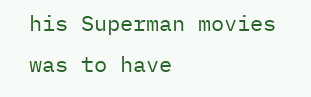his Superman movies was to have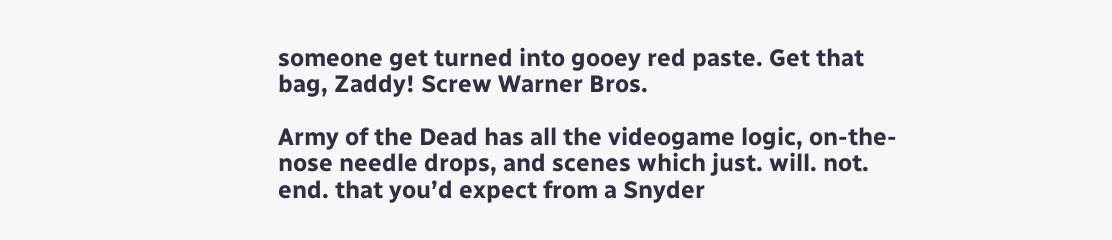someone get turned into gooey red paste. Get that bag, Zaddy! Screw Warner Bros.

Army of the Dead has all the videogame logic, on-the-nose needle drops, and scenes which just. will. not. end. that you’d expect from a Snyder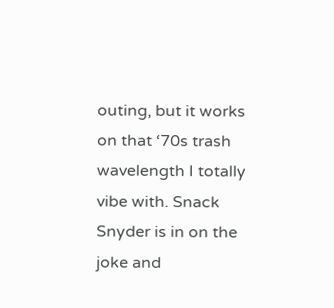outing, but it works on that ‘70s trash wavelength I totally vibe with. Snack Snyder is in on the joke and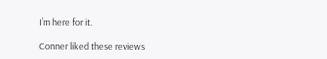I’m here for it.

Conner liked these reviews